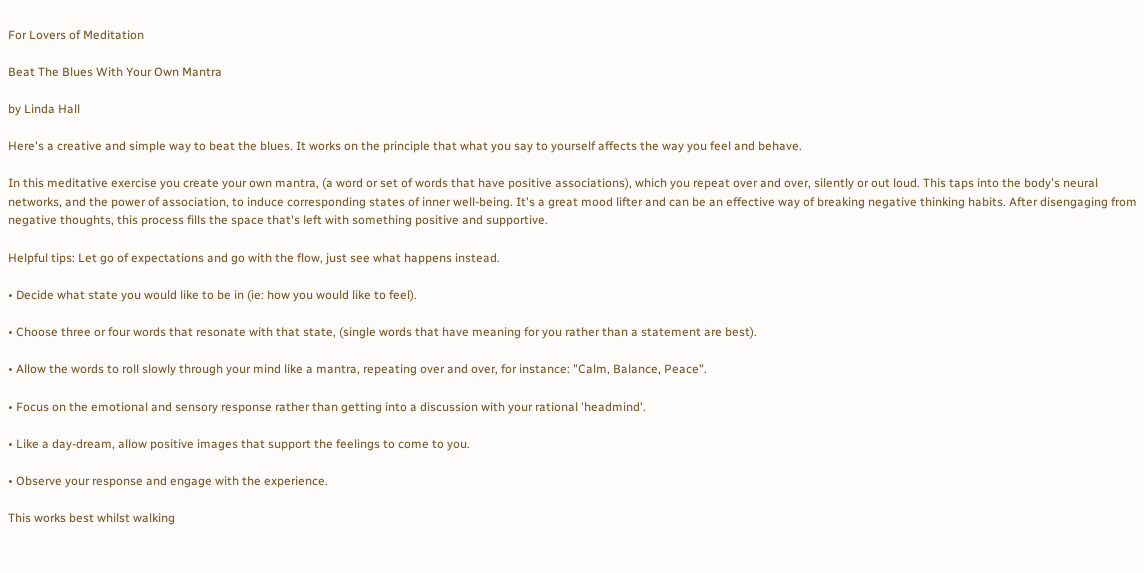For Lovers of Meditation

Beat The Blues With Your Own Mantra

by Linda Hall

Here's a creative and simple way to beat the blues. It works on the principle that what you say to yourself affects the way you feel and behave.

In this meditative exercise you create your own mantra, (a word or set of words that have positive associations), which you repeat over and over, silently or out loud. This taps into the body's neural networks, and the power of association, to induce corresponding states of inner well-being. It's a great mood lifter and can be an effective way of breaking negative thinking habits. After disengaging from negative thoughts, this process fills the space that's left with something positive and supportive.

Helpful tips: Let go of expectations and go with the flow, just see what happens instead.

• Decide what state you would like to be in (ie: how you would like to feel).

• Choose three or four words that resonate with that state, (single words that have meaning for you rather than a statement are best).

• Allow the words to roll slowly through your mind like a mantra, repeating over and over, for instance: "Calm, Balance, Peace".

• Focus on the emotional and sensory response rather than getting into a discussion with your rational 'headmind'.

• Like a day-dream, allow positive images that support the feelings to come to you.

• Observe your response and engage with the experience.

This works best whilst walking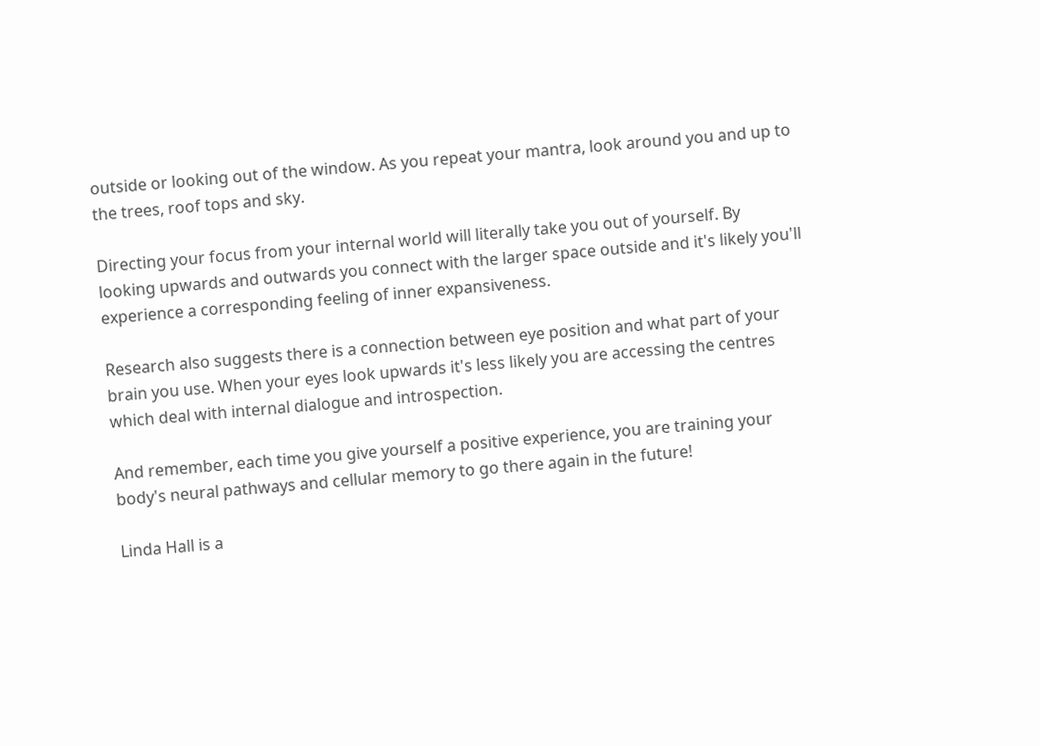outside or looking out of the window. As you repeat your mantra, look around you and up to the trees, roof tops and sky.

Directing your focus from your internal world will literally take you out of yourself. By looking upwards and outwards you connect with the larger space outside and it's likely you'll experience a corresponding feeling of inner expansiveness.

Research also suggests there is a connection between eye position and what part of your brain you use. When your eyes look upwards it's less likely you are accessing the centres which deal with internal dialogue and introspection.

And remember, each time you give yourself a positive experience, you are training your body's neural pathways and cellular memory to go there again in the future!

Linda Hall is a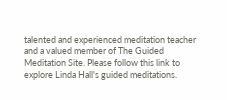talented and experienced meditation teacher and a valued member of The Guided Meditation Site. Please follow this link to explore Linda Hall's guided meditations.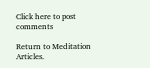Click here to post comments

Return to Meditation Articles.